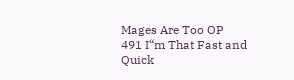Mages Are Too OP
491 I“m That Fast and Quick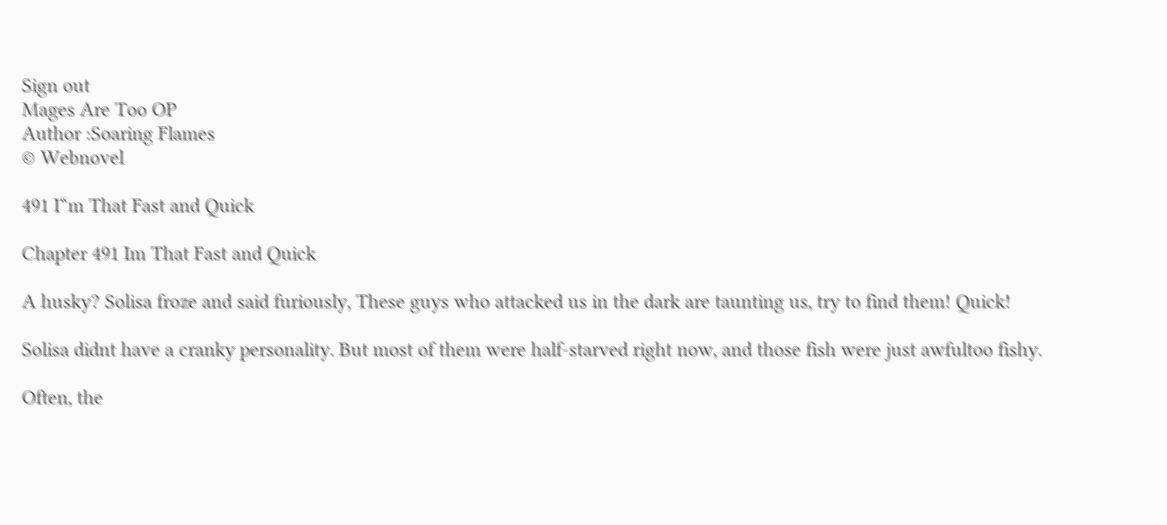Sign out
Mages Are Too OP
Author :Soaring Flames
© Webnovel

491 I“m That Fast and Quick

Chapter 491 Im That Fast and Quick

A husky? Solisa froze and said furiously, These guys who attacked us in the dark are taunting us, try to find them! Quick!

Solisa didnt have a cranky personality. But most of them were half-starved right now, and those fish were just awfultoo fishy.

Often, the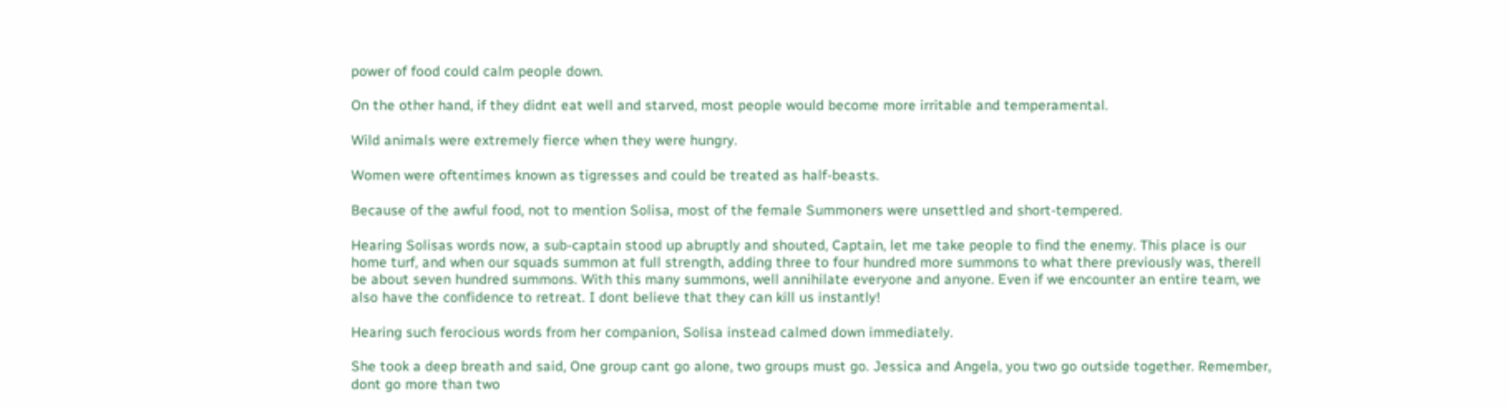power of food could calm people down.

On the other hand, if they didnt eat well and starved, most people would become more irritable and temperamental.

Wild animals were extremely fierce when they were hungry.

Women were oftentimes known as tigresses and could be treated as half-beasts.

Because of the awful food, not to mention Solisa, most of the female Summoners were unsettled and short-tempered.

Hearing Solisas words now, a sub-captain stood up abruptly and shouted, Captain, let me take people to find the enemy. This place is our home turf, and when our squads summon at full strength, adding three to four hundred more summons to what there previously was, therell be about seven hundred summons. With this many summons, well annihilate everyone and anyone. Even if we encounter an entire team, we also have the confidence to retreat. I dont believe that they can kill us instantly!

Hearing such ferocious words from her companion, Solisa instead calmed down immediately.

She took a deep breath and said, One group cant go alone, two groups must go. Jessica and Angela, you two go outside together. Remember, dont go more than two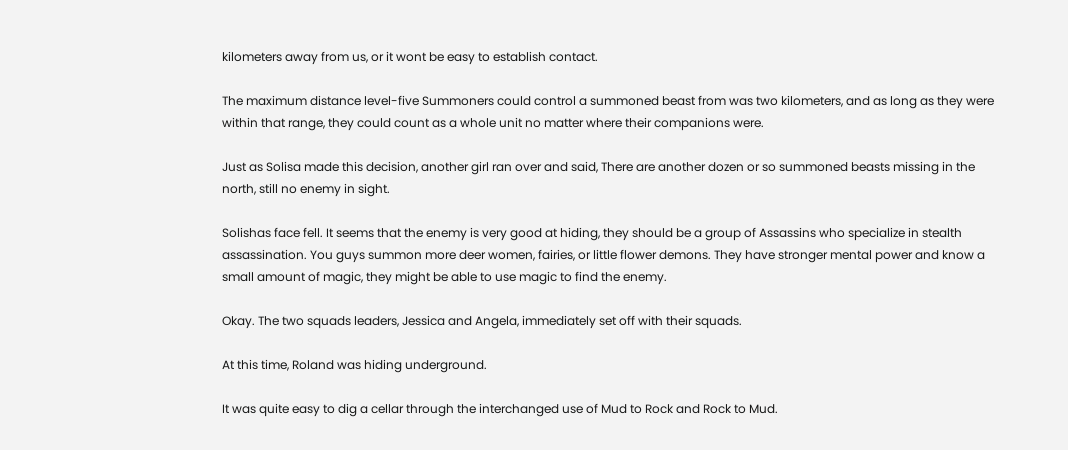kilometers away from us, or it wont be easy to establish contact.

The maximum distance level-five Summoners could control a summoned beast from was two kilometers, and as long as they were within that range, they could count as a whole unit no matter where their companions were.

Just as Solisa made this decision, another girl ran over and said, There are another dozen or so summoned beasts missing in the north, still no enemy in sight.

Solishas face fell. It seems that the enemy is very good at hiding, they should be a group of Assassins who specialize in stealth assassination. You guys summon more deer women, fairies, or little flower demons. They have stronger mental power and know a small amount of magic, they might be able to use magic to find the enemy.

Okay. The two squads leaders, Jessica and Angela, immediately set off with their squads.

At this time, Roland was hiding underground.

It was quite easy to dig a cellar through the interchanged use of Mud to Rock and Rock to Mud.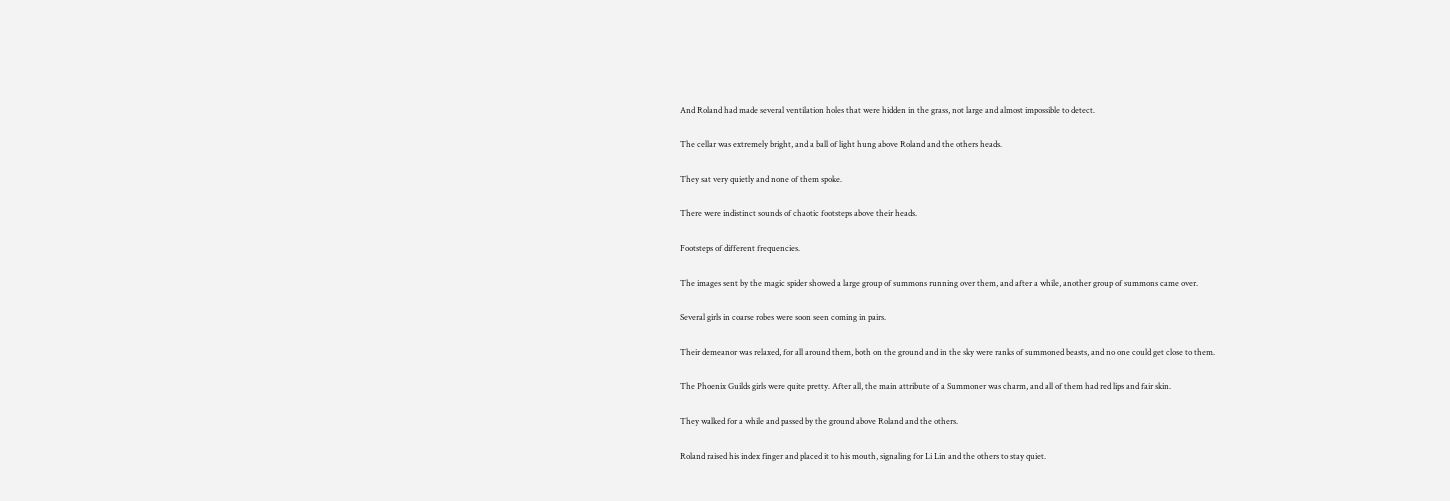And Roland had made several ventilation holes that were hidden in the grass, not large and almost impossible to detect.

The cellar was extremely bright, and a ball of light hung above Roland and the others heads.

They sat very quietly and none of them spoke.

There were indistinct sounds of chaotic footsteps above their heads.

Footsteps of different frequencies.

The images sent by the magic spider showed a large group of summons running over them, and after a while, another group of summons came over.

Several girls in coarse robes were soon seen coming in pairs.

Their demeanor was relaxed, for all around them, both on the ground and in the sky were ranks of summoned beasts, and no one could get close to them.

The Phoenix Guilds girls were quite pretty. After all, the main attribute of a Summoner was charm, and all of them had red lips and fair skin.

They walked for a while and passed by the ground above Roland and the others.

Roland raised his index finger and placed it to his mouth, signaling for Li Lin and the others to stay quiet.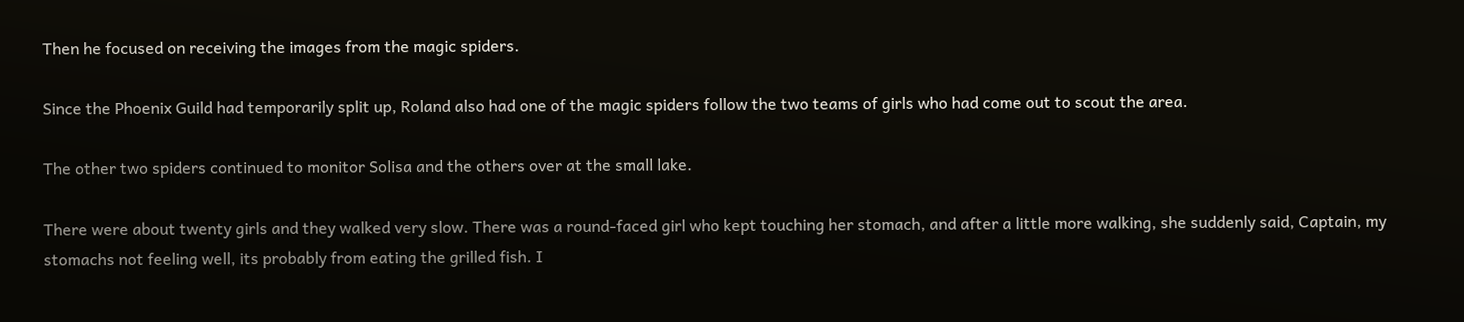Then he focused on receiving the images from the magic spiders.

Since the Phoenix Guild had temporarily split up, Roland also had one of the magic spiders follow the two teams of girls who had come out to scout the area.

The other two spiders continued to monitor Solisa and the others over at the small lake.

There were about twenty girls and they walked very slow. There was a round-faced girl who kept touching her stomach, and after a little more walking, she suddenly said, Captain, my stomachs not feeling well, its probably from eating the grilled fish. I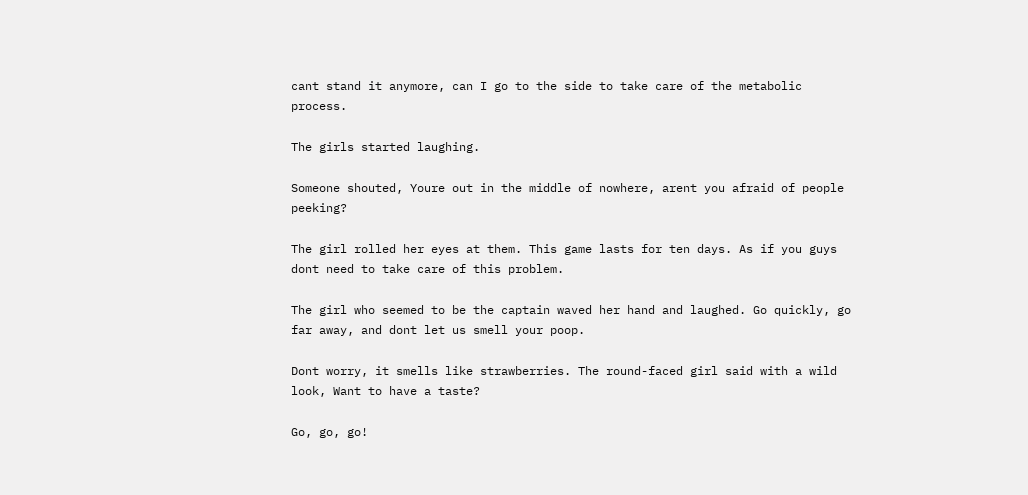cant stand it anymore, can I go to the side to take care of the metabolic process.

The girls started laughing.

Someone shouted, Youre out in the middle of nowhere, arent you afraid of people peeking?

The girl rolled her eyes at them. This game lasts for ten days. As if you guys dont need to take care of this problem.

The girl who seemed to be the captain waved her hand and laughed. Go quickly, go far away, and dont let us smell your poop.

Dont worry, it smells like strawberries. The round-faced girl said with a wild look, Want to have a taste?

Go, go, go!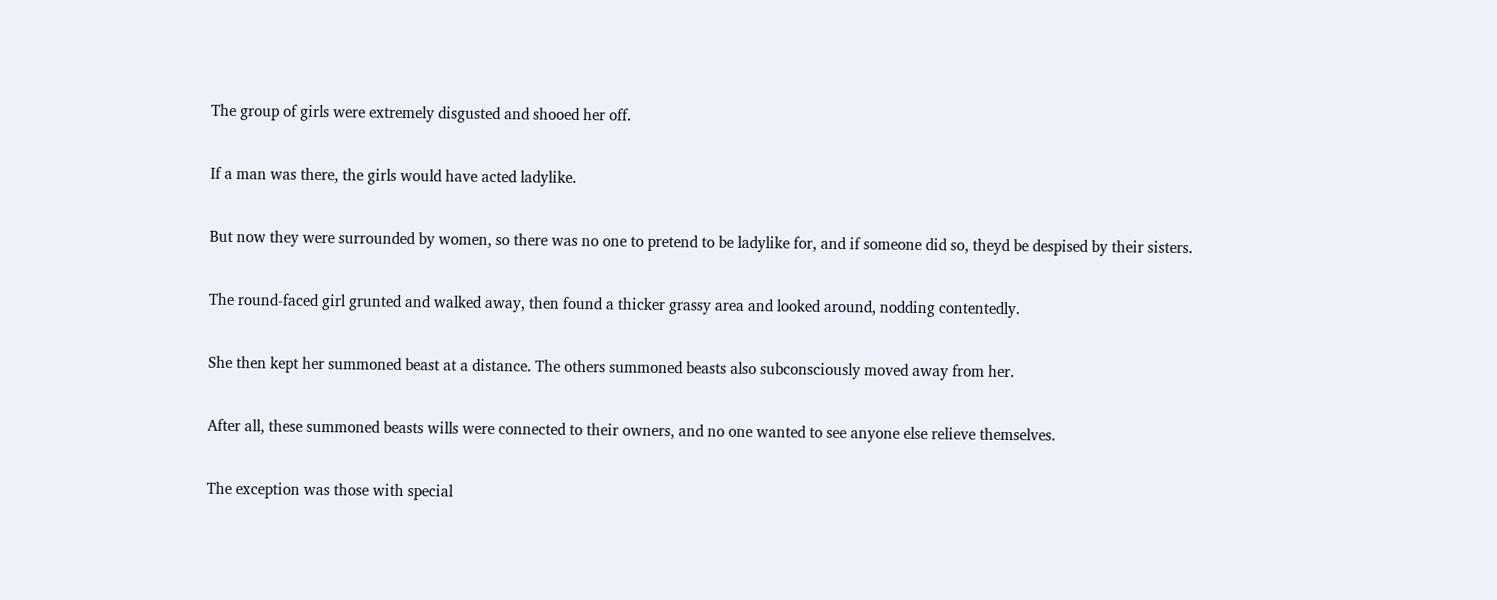The group of girls were extremely disgusted and shooed her off.

If a man was there, the girls would have acted ladylike.

But now they were surrounded by women, so there was no one to pretend to be ladylike for, and if someone did so, theyd be despised by their sisters.

The round-faced girl grunted and walked away, then found a thicker grassy area and looked around, nodding contentedly.

She then kept her summoned beast at a distance. The others summoned beasts also subconsciously moved away from her.

After all, these summoned beasts wills were connected to their owners, and no one wanted to see anyone else relieve themselves.

The exception was those with special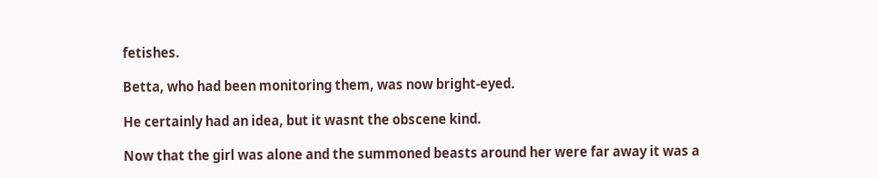fetishes.

Betta, who had been monitoring them, was now bright-eyed.

He certainly had an idea, but it wasnt the obscene kind.

Now that the girl was alone and the summoned beasts around her were far away it was a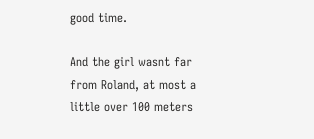good time.

And the girl wasnt far from Roland, at most a little over 100 meters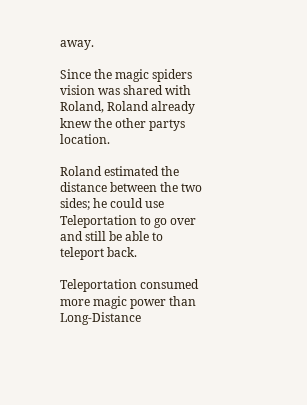away.

Since the magic spiders vision was shared with Roland, Roland already knew the other partys location.

Roland estimated the distance between the two sides; he could use Teleportation to go over and still be able to teleport back.

Teleportation consumed more magic power than Long-Distance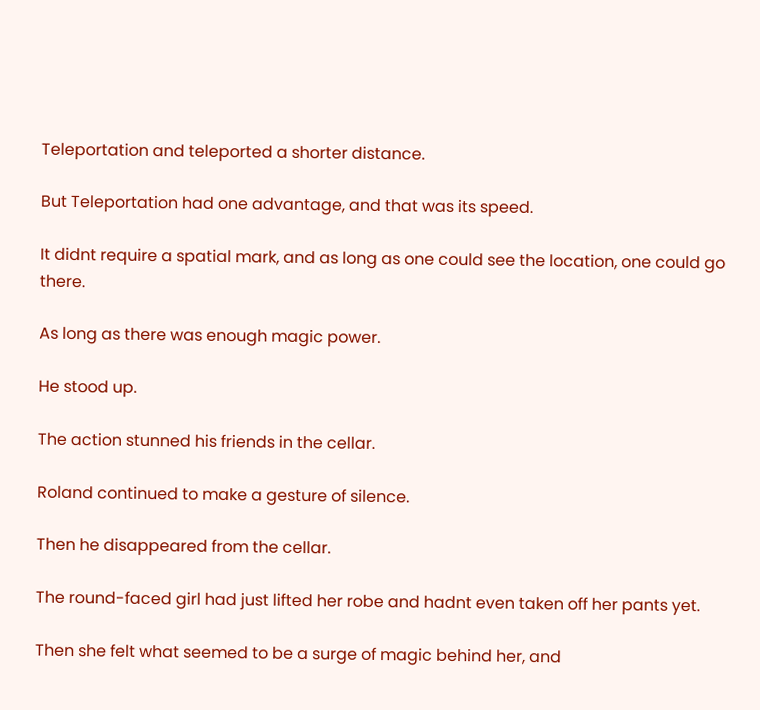Teleportation and teleported a shorter distance.

But Teleportation had one advantage, and that was its speed.

It didnt require a spatial mark, and as long as one could see the location, one could go there.

As long as there was enough magic power.

He stood up.

The action stunned his friends in the cellar.

Roland continued to make a gesture of silence.

Then he disappeared from the cellar.

The round-faced girl had just lifted her robe and hadnt even taken off her pants yet.

Then she felt what seemed to be a surge of magic behind her, and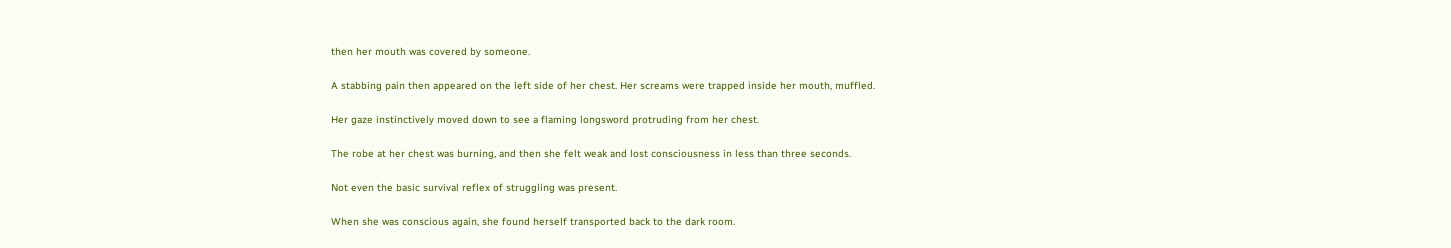then her mouth was covered by someone.

A stabbing pain then appeared on the left side of her chest. Her screams were trapped inside her mouth, muffled.

Her gaze instinctively moved down to see a flaming longsword protruding from her chest.

The robe at her chest was burning, and then she felt weak and lost consciousness in less than three seconds.

Not even the basic survival reflex of struggling was present.

When she was conscious again, she found herself transported back to the dark room.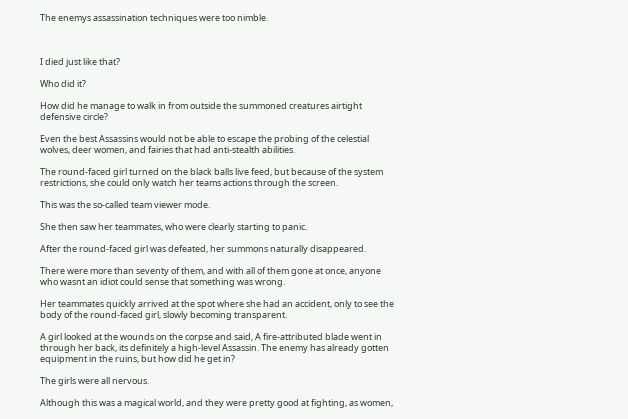The enemys assassination techniques were too nimble.



I died just like that?

Who did it?

How did he manage to walk in from outside the summoned creatures airtight defensive circle?

Even the best Assassins would not be able to escape the probing of the celestial wolves, deer women, and fairies that had anti-stealth abilities.

The round-faced girl turned on the black balls live feed, but because of the system restrictions, she could only watch her teams actions through the screen.

This was the so-called team viewer mode.

She then saw her teammates, who were clearly starting to panic.

After the round-faced girl was defeated, her summons naturally disappeared.

There were more than seventy of them, and with all of them gone at once, anyone who wasnt an idiot could sense that something was wrong.

Her teammates quickly arrived at the spot where she had an accident, only to see the body of the round-faced girl, slowly becoming transparent.

A girl looked at the wounds on the corpse and said, A fire-attributed blade went in through her back, its definitely a high-level Assassin. The enemy has already gotten equipment in the ruins, but how did he get in?

The girls were all nervous.

Although this was a magical world, and they were pretty good at fighting, as women,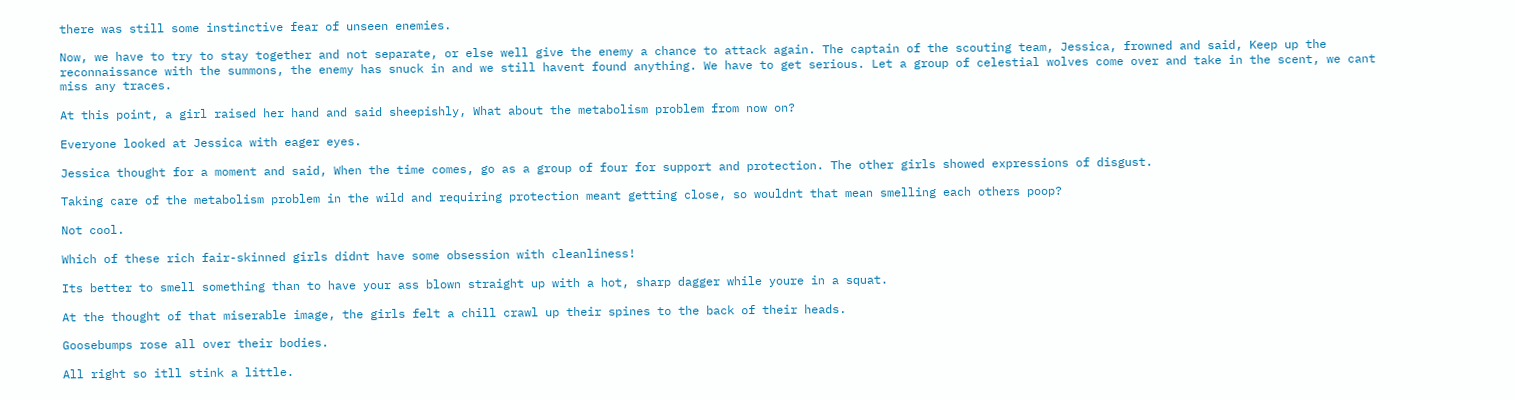there was still some instinctive fear of unseen enemies.

Now, we have to try to stay together and not separate, or else well give the enemy a chance to attack again. The captain of the scouting team, Jessica, frowned and said, Keep up the reconnaissance with the summons, the enemy has snuck in and we still havent found anything. We have to get serious. Let a group of celestial wolves come over and take in the scent, we cant miss any traces.

At this point, a girl raised her hand and said sheepishly, What about the metabolism problem from now on?

Everyone looked at Jessica with eager eyes.

Jessica thought for a moment and said, When the time comes, go as a group of four for support and protection. The other girls showed expressions of disgust.

Taking care of the metabolism problem in the wild and requiring protection meant getting close, so wouldnt that mean smelling each others poop?

Not cool.

Which of these rich fair-skinned girls didnt have some obsession with cleanliness!

Its better to smell something than to have your ass blown straight up with a hot, sharp dagger while youre in a squat.

At the thought of that miserable image, the girls felt a chill crawl up their spines to the back of their heads.

Goosebumps rose all over their bodies.

All right so itll stink a little.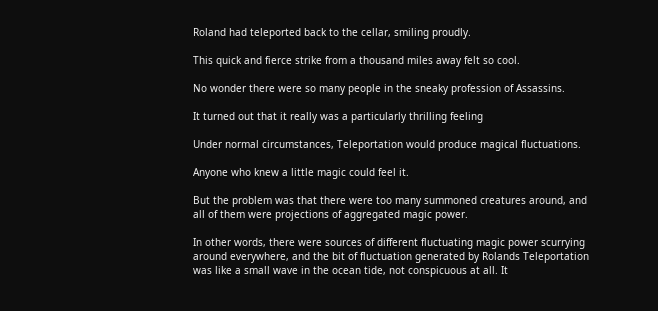Roland had teleported back to the cellar, smiling proudly.

This quick and fierce strike from a thousand miles away felt so cool.

No wonder there were so many people in the sneaky profession of Assassins.

It turned out that it really was a particularly thrilling feeling

Under normal circumstances, Teleportation would produce magical fluctuations.

Anyone who knew a little magic could feel it.

But the problem was that there were too many summoned creatures around, and all of them were projections of aggregated magic power.

In other words, there were sources of different fluctuating magic power scurrying around everywhere, and the bit of fluctuation generated by Rolands Teleportation was like a small wave in the ocean tide, not conspicuous at all. It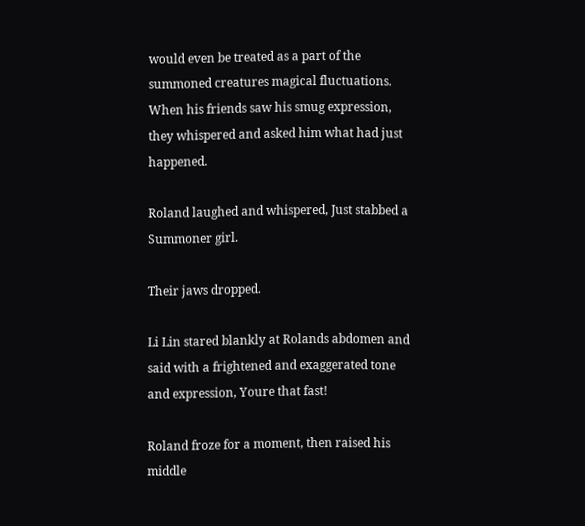would even be treated as a part of the summoned creatures magical fluctuations. When his friends saw his smug expression, they whispered and asked him what had just happened.

Roland laughed and whispered, Just stabbed a Summoner girl.

Their jaws dropped.

Li Lin stared blankly at Rolands abdomen and said with a frightened and exaggerated tone and expression, Youre that fast!

Roland froze for a moment, then raised his middle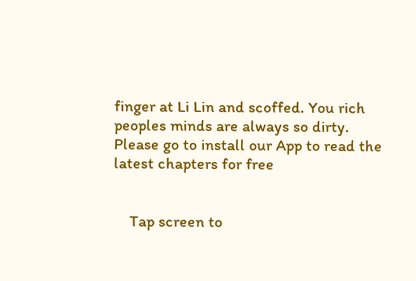finger at Li Lin and scoffed. You rich peoples minds are always so dirty.
Please go to install our App to read the latest chapters for free


    Tap screen to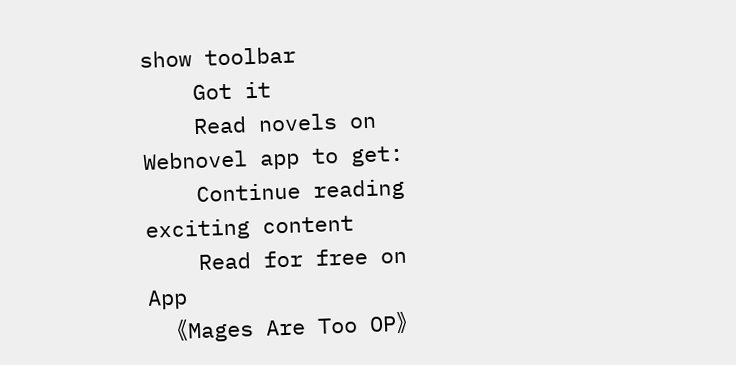show toolbar
    Got it
    Read novels on Webnovel app to get:
    Continue reading exciting content
    Read for free on App
    《Mages Are Too OP》